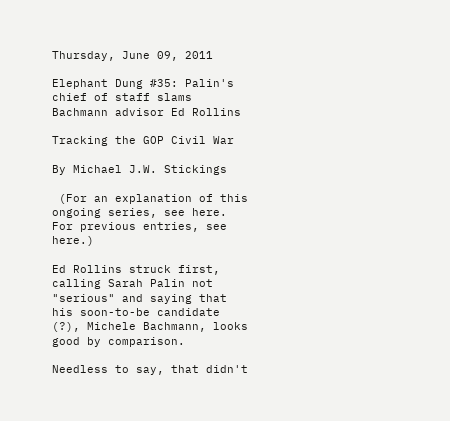Thursday, June 09, 2011

Elephant Dung #35: Palin's chief of staff slams Bachmann advisor Ed Rollins

Tracking the GOP Civil War

By Michael J.W. Stickings

 (For an explanation of this ongoing series, see here. For previous entries, see here.)

Ed Rollins struck first, calling Sarah Palin not "serious" and saying that his soon-to-be candidate (?), Michele Bachmann, looks good by comparison.

Needless to say, that didn't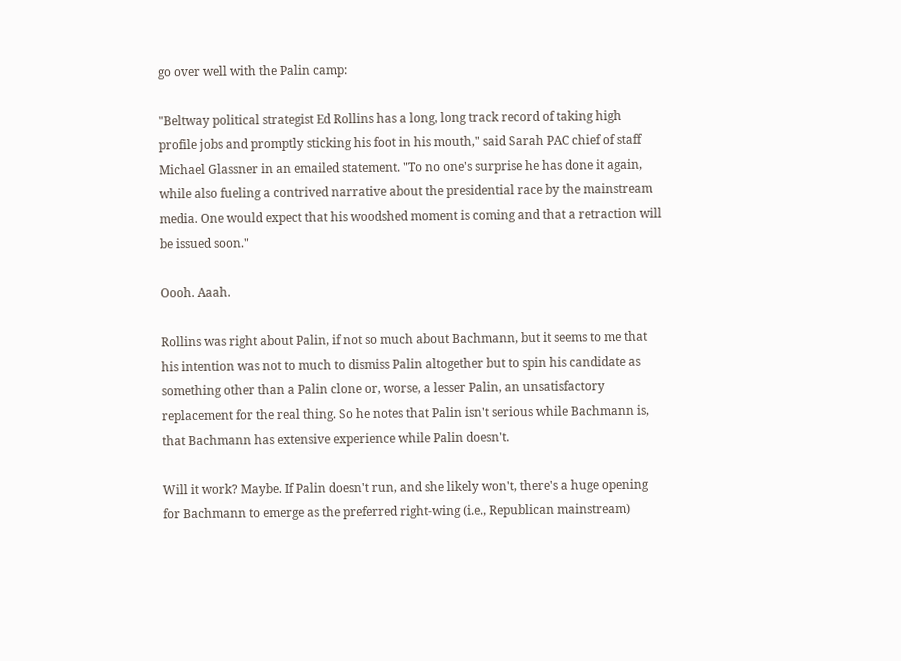go over well with the Palin camp:

"Beltway political strategist Ed Rollins has a long, long track record of taking high profile jobs and promptly sticking his foot in his mouth," said Sarah PAC chief of staff Michael Glassner in an emailed statement. "To no one's surprise he has done it again, while also fueling a contrived narrative about the presidential race by the mainstream media. One would expect that his woodshed moment is coming and that a retraction will be issued soon."

Oooh. Aaah.

Rollins was right about Palin, if not so much about Bachmann, but it seems to me that his intention was not to much to dismiss Palin altogether but to spin his candidate as something other than a Palin clone or, worse, a lesser Palin, an unsatisfactory replacement for the real thing. So he notes that Palin isn't serious while Bachmann is, that Bachmann has extensive experience while Palin doesn't.

Will it work? Maybe. If Palin doesn't run, and she likely won't, there's a huge opening for Bachmann to emerge as the preferred right-wing (i.e., Republican mainstream)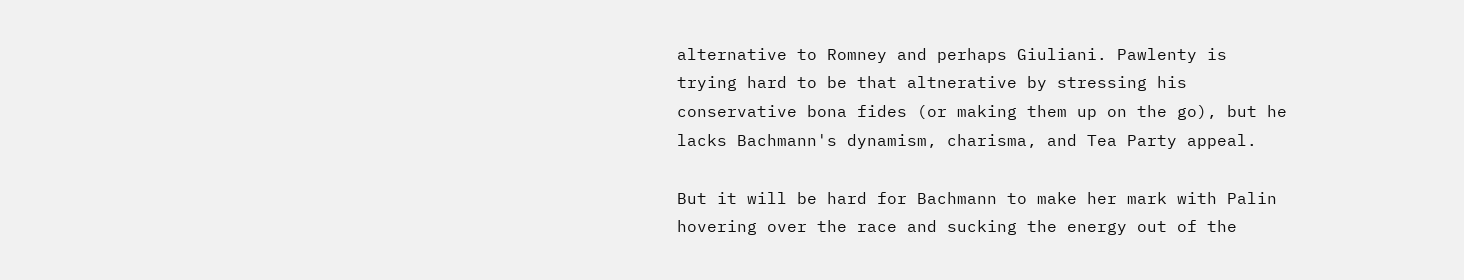alternative to Romney and perhaps Giuliani. Pawlenty is trying hard to be that altnerative by stressing his conservative bona fides (or making them up on the go), but he lacks Bachmann's dynamism, charisma, and Tea Party appeal.

But it will be hard for Bachmann to make her mark with Palin hovering over the race and sucking the energy out of the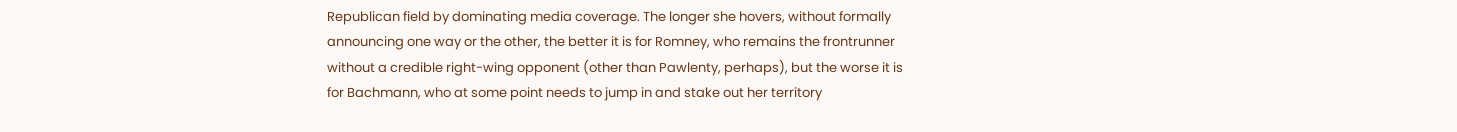Republican field by dominating media coverage. The longer she hovers, without formally announcing one way or the other, the better it is for Romney, who remains the frontrunner without a credible right-wing opponent (other than Pawlenty, perhaps), but the worse it is for Bachmann, who at some point needs to jump in and stake out her territory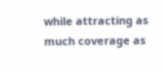while attracting as much coverage as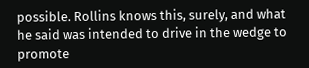possible. Rollins knows this, surely, and what he said was intended to drive in the wedge to promote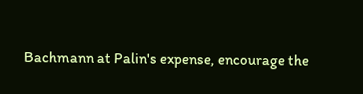Bachmann at Palin's expense, encourage the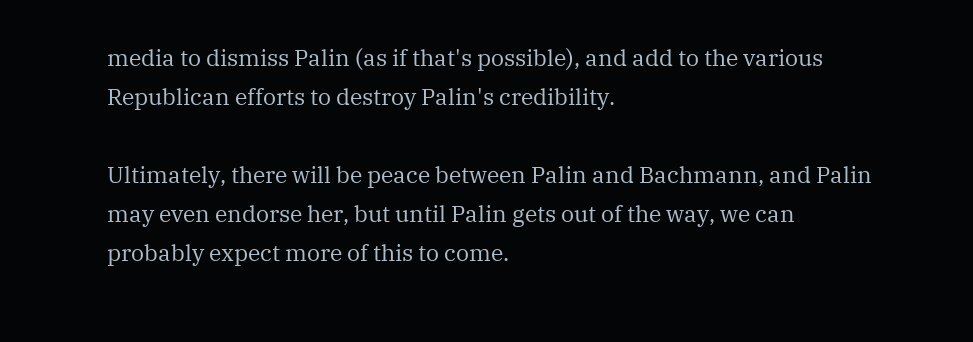media to dismiss Palin (as if that's possible), and add to the various Republican efforts to destroy Palin's credibility.

Ultimately, there will be peace between Palin and Bachmann, and Palin may even endorse her, but until Palin gets out of the way, we can probably expect more of this to come.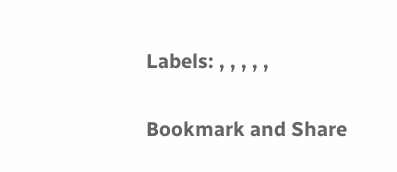Labels: , , , , ,

Bookmark and Share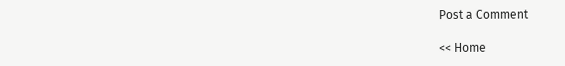Post a Comment

<< Home